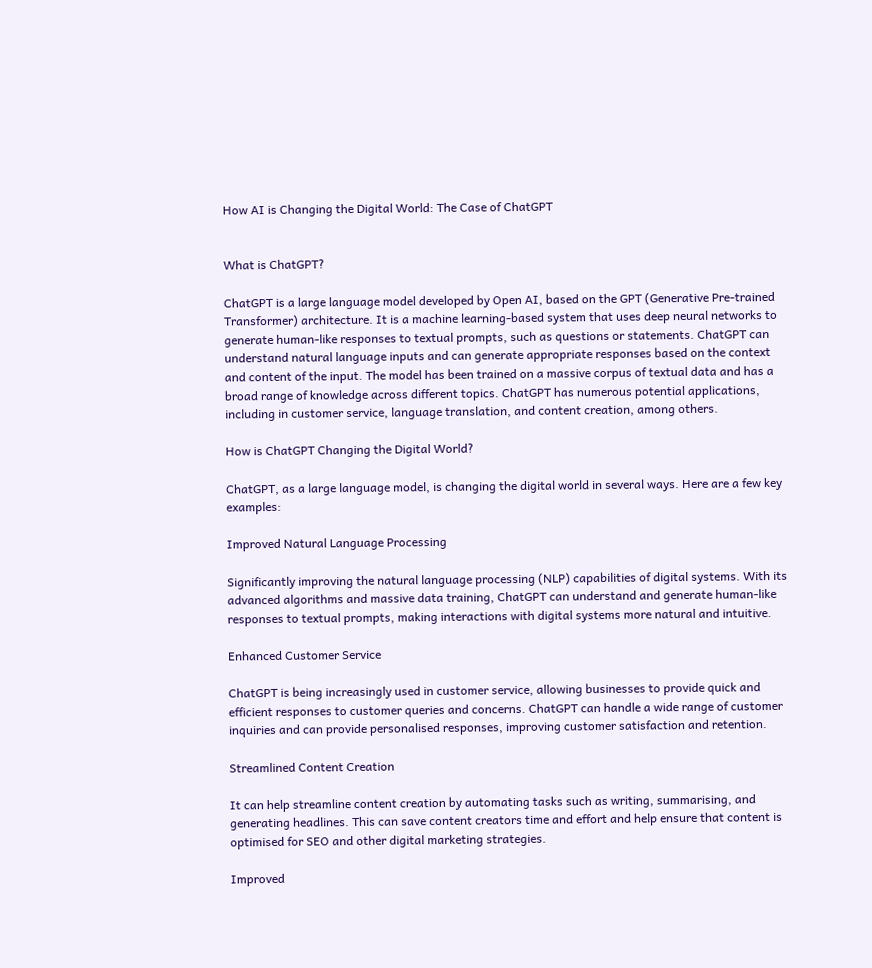How AI is Changing the Digital World: The Case of ChatGPT


What is ChatGPT?

ChatGPT is a large language model developed by Open AI, based on the GPT (Generative Pre-trained Transformer) architecture. It is a machine learning-based system that uses deep neural networks to generate human-like responses to textual prompts, such as questions or statements. ChatGPT can understand natural language inputs and can generate appropriate responses based on the context and content of the input. The model has been trained on a massive corpus of textual data and has a broad range of knowledge across different topics. ChatGPT has numerous potential applications, including in customer service, language translation, and content creation, among others.

How is ChatGPT Changing the Digital World?

ChatGPT, as a large language model, is changing the digital world in several ways. Here are a few key examples:

Improved Natural Language Processing

Significantly improving the natural language processing (NLP) capabilities of digital systems. With its advanced algorithms and massive data training, ChatGPT can understand and generate human-like responses to textual prompts, making interactions with digital systems more natural and intuitive.

Enhanced Customer Service

ChatGPT is being increasingly used in customer service, allowing businesses to provide quick and efficient responses to customer queries and concerns. ChatGPT can handle a wide range of customer inquiries and can provide personalised responses, improving customer satisfaction and retention.

Streamlined Content Creation

It can help streamline content creation by automating tasks such as writing, summarising, and generating headlines. This can save content creators time and effort and help ensure that content is optimised for SEO and other digital marketing strategies.

Improved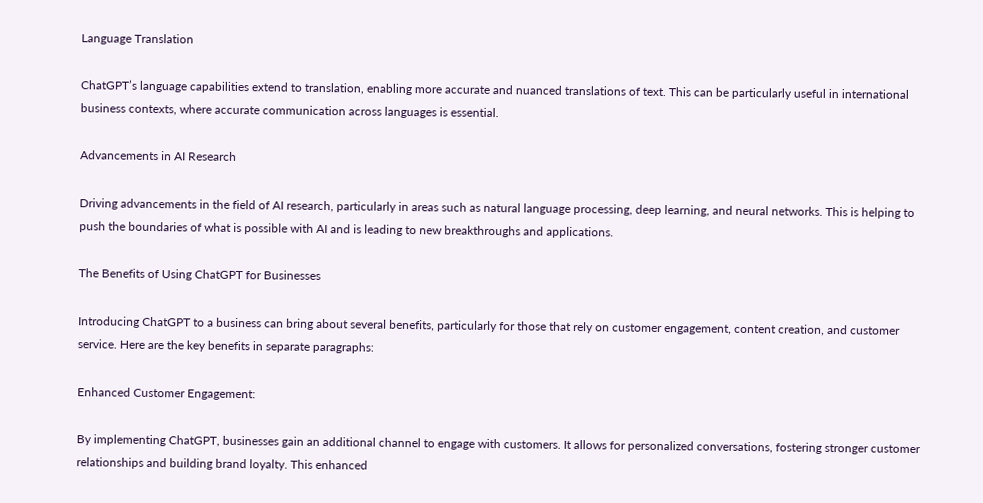Language Translation

ChatGPT’s language capabilities extend to translation, enabling more accurate and nuanced translations of text. This can be particularly useful in international business contexts, where accurate communication across languages is essential.

Advancements in AI Research

Driving advancements in the field of AI research, particularly in areas such as natural language processing, deep learning, and neural networks. This is helping to push the boundaries of what is possible with AI and is leading to new breakthroughs and applications.

The Benefits of Using ChatGPT for Businesses

Introducing ChatGPT to a business can bring about several benefits, particularly for those that rely on customer engagement, content creation, and customer service. Here are the key benefits in separate paragraphs:

Enhanced Customer Engagement:

By implementing ChatGPT, businesses gain an additional channel to engage with customers. It allows for personalized conversations, fostering stronger customer relationships and building brand loyalty. This enhanced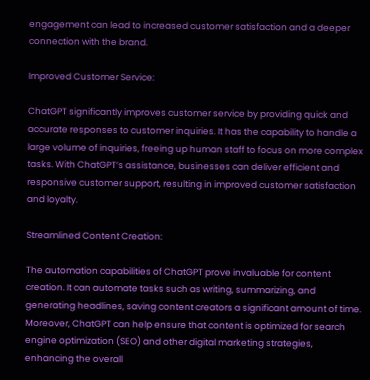engagement can lead to increased customer satisfaction and a deeper connection with the brand.

Improved Customer Service:

ChatGPT significantly improves customer service by providing quick and accurate responses to customer inquiries. It has the capability to handle a large volume of inquiries, freeing up human staff to focus on more complex tasks. With ChatGPT’s assistance, businesses can deliver efficient and responsive customer support, resulting in improved customer satisfaction and loyalty.

Streamlined Content Creation:

The automation capabilities of ChatGPT prove invaluable for content creation. It can automate tasks such as writing, summarizing, and generating headlines, saving content creators a significant amount of time. Moreover, ChatGPT can help ensure that content is optimized for search engine optimization (SEO) and other digital marketing strategies, enhancing the overall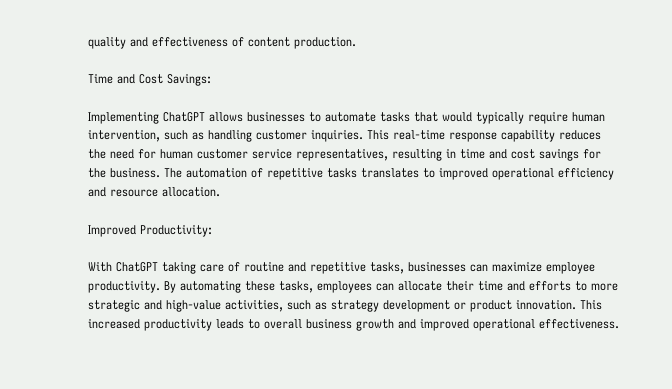quality and effectiveness of content production.

Time and Cost Savings:

Implementing ChatGPT allows businesses to automate tasks that would typically require human intervention, such as handling customer inquiries. This real-time response capability reduces the need for human customer service representatives, resulting in time and cost savings for the business. The automation of repetitive tasks translates to improved operational efficiency and resource allocation.

Improved Productivity:

With ChatGPT taking care of routine and repetitive tasks, businesses can maximize employee productivity. By automating these tasks, employees can allocate their time and efforts to more strategic and high-value activities, such as strategy development or product innovation. This increased productivity leads to overall business growth and improved operational effectiveness.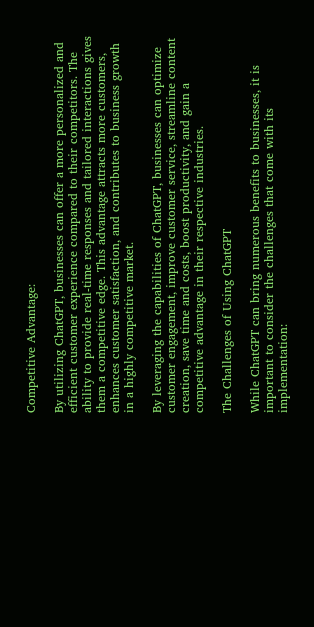Competitive Advantage:

By utilizing ChatGPT, businesses can offer a more personalized and efficient customer experience compared to their competitors. The ability to provide real-time responses and tailored interactions gives them a competitive edge. This advantage attracts more customers, enhances customer satisfaction, and contributes to business growth in a highly competitive market.

By leveraging the capabilities of ChatGPT, businesses can optimize customer engagement, improve customer service, streamline content creation, save time and costs, boost productivity, and gain a competitive advantage in their respective industries.

The Challenges of Using ChatGPT

While ChatGPT can bring numerous benefits to businesses, it is important to consider the challenges that come with its implementation: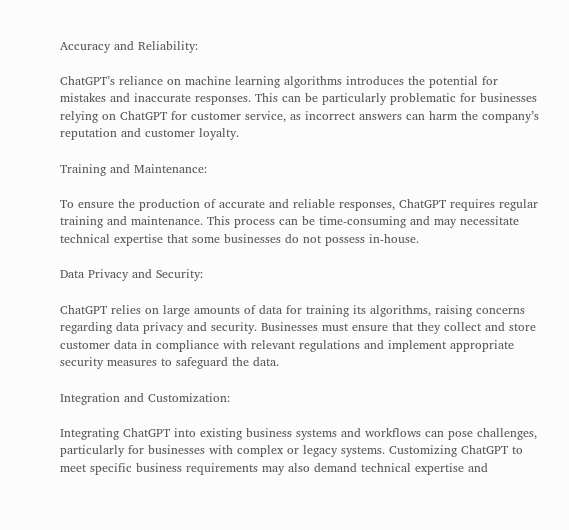Accuracy and Reliability:

ChatGPT’s reliance on machine learning algorithms introduces the potential for mistakes and inaccurate responses. This can be particularly problematic for businesses relying on ChatGPT for customer service, as incorrect answers can harm the company’s reputation and customer loyalty.

Training and Maintenance:

To ensure the production of accurate and reliable responses, ChatGPT requires regular training and maintenance. This process can be time-consuming and may necessitate technical expertise that some businesses do not possess in-house.

Data Privacy and Security:

ChatGPT relies on large amounts of data for training its algorithms, raising concerns regarding data privacy and security. Businesses must ensure that they collect and store customer data in compliance with relevant regulations and implement appropriate security measures to safeguard the data.

Integration and Customization:

Integrating ChatGPT into existing business systems and workflows can pose challenges, particularly for businesses with complex or legacy systems. Customizing ChatGPT to meet specific business requirements may also demand technical expertise and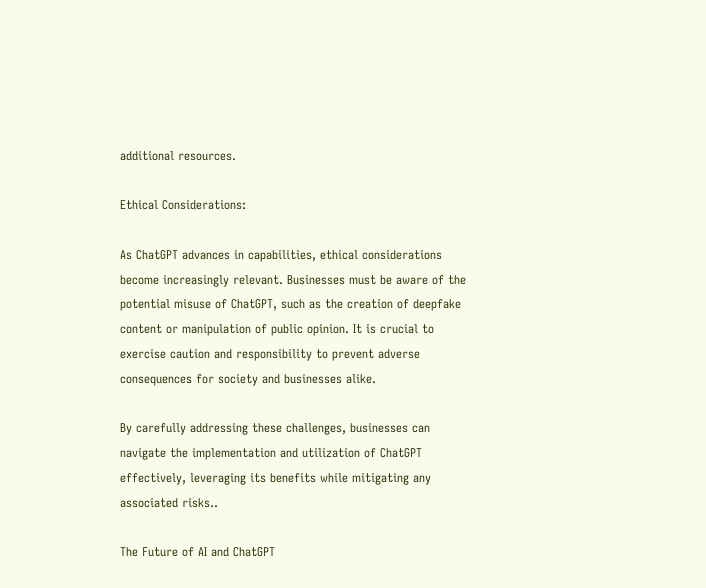additional resources.

Ethical Considerations:

As ChatGPT advances in capabilities, ethical considerations become increasingly relevant. Businesses must be aware of the potential misuse of ChatGPT, such as the creation of deepfake content or manipulation of public opinion. It is crucial to exercise caution and responsibility to prevent adverse consequences for society and businesses alike.

By carefully addressing these challenges, businesses can navigate the implementation and utilization of ChatGPT effectively, leveraging its benefits while mitigating any associated risks..

The Future of AI and ChatGPT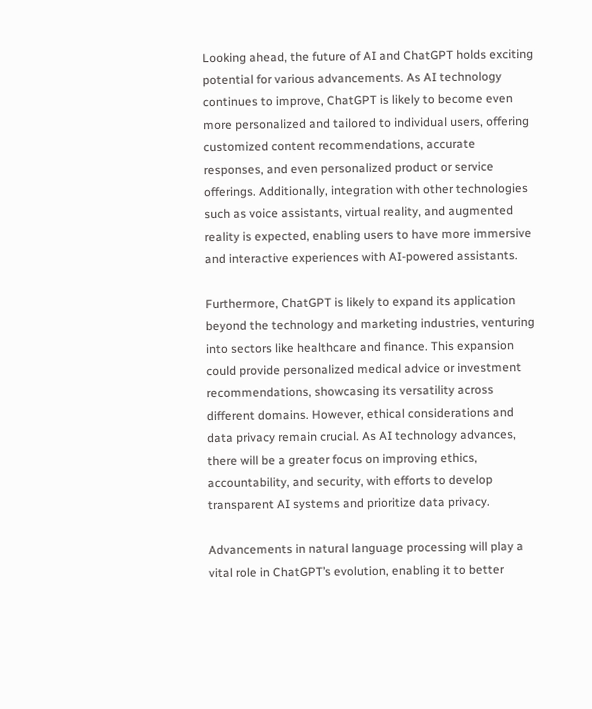Looking ahead, the future of AI and ChatGPT holds exciting potential for various advancements. As AI technology continues to improve, ChatGPT is likely to become even more personalized and tailored to individual users, offering customized content recommendations, accurate responses, and even personalized product or service offerings. Additionally, integration with other technologies such as voice assistants, virtual reality, and augmented reality is expected, enabling users to have more immersive and interactive experiences with AI-powered assistants.

Furthermore, ChatGPT is likely to expand its application beyond the technology and marketing industries, venturing into sectors like healthcare and finance. This expansion could provide personalized medical advice or investment recommendations, showcasing its versatility across different domains. However, ethical considerations and data privacy remain crucial. As AI technology advances, there will be a greater focus on improving ethics, accountability, and security, with efforts to develop transparent AI systems and prioritize data privacy.

Advancements in natural language processing will play a vital role in ChatGPT’s evolution, enabling it to better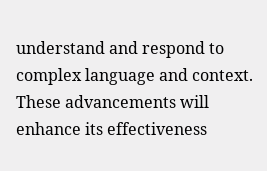understand and respond to complex language and context. These advancements will enhance its effectiveness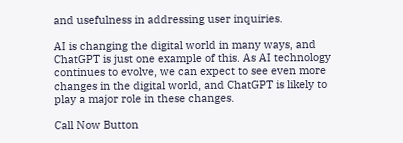and usefulness in addressing user inquiries.

AI is changing the digital world in many ways, and ChatGPT is just one example of this. As AI technology continues to evolve, we can expect to see even more changes in the digital world, and ChatGPT is likely to play a major role in these changes.

Call Now Button